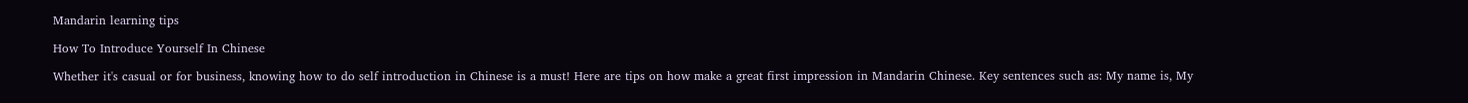Mandarin learning tips

How To Introduce Yourself In Chinese

Whether it's casual or for business, knowing how to do self introduction in Chinese is a must! Here are tips on how make a great first impression in Mandarin Chinese. Key sentences such as: My name is, My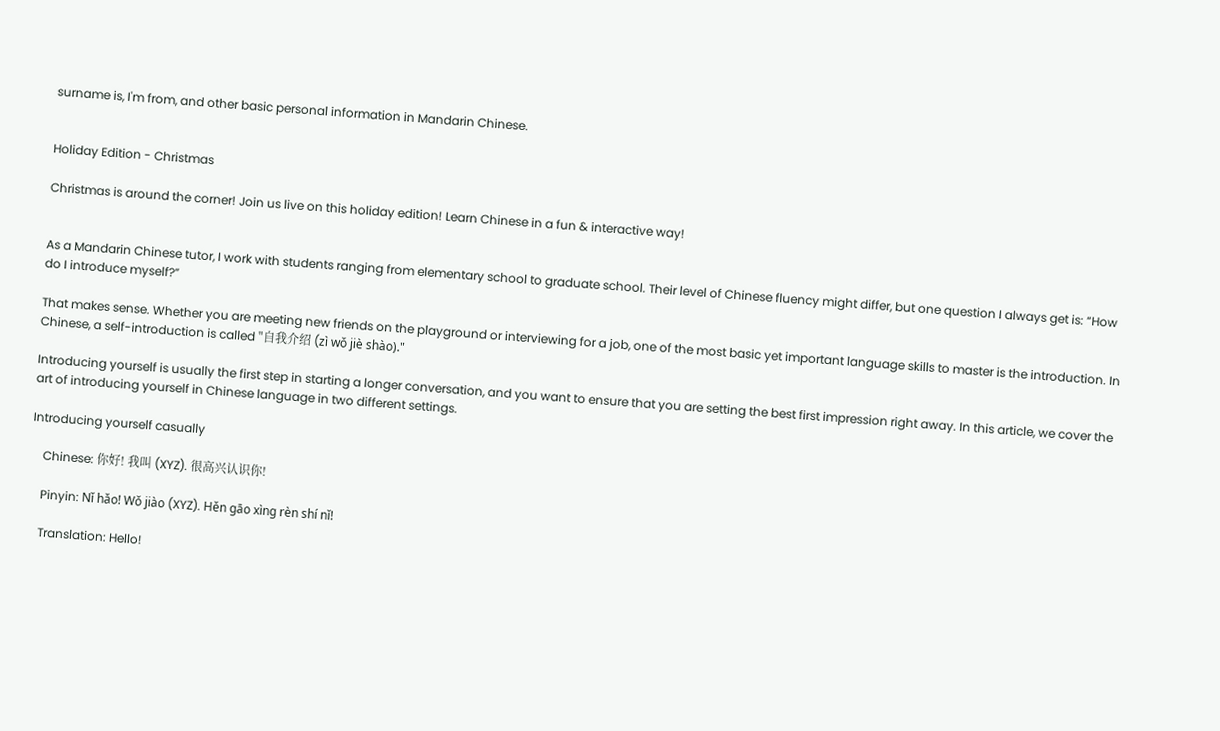surname is, I'm from, and other basic personal information in Mandarin Chinese.


Holiday Edition - Christmas

Christmas is around the corner! Join us live on this holiday edition! Learn Chinese in a fun & interactive way!


As a Mandarin Chinese tutor, I work with students ranging from elementary school to graduate school. Their level of Chinese fluency might differ, but one question I always get is: “How do I introduce myself?”

That makes sense. Whether you are meeting new friends on the playground or interviewing for a job, one of the most basic yet important language skills to master is the introduction. In Chinese, a self-introduction is called "自我介绍 (zì wǒ jiè shào)."

Introducing yourself is usually the first step in starting a longer conversation, and you want to ensure that you are setting the best first impression right away. In this article, we cover the art of introducing yourself in Chinese language in two different settings.

Introducing yourself casually

    Chinese: 你好! 我叫 (XYZ). 很高兴认识你!

    Pinyin: Nǐ hǎo! Wǒ jiào (XYZ). Hěn gāo xìng rèn shí nǐ!

    Translation: Hello!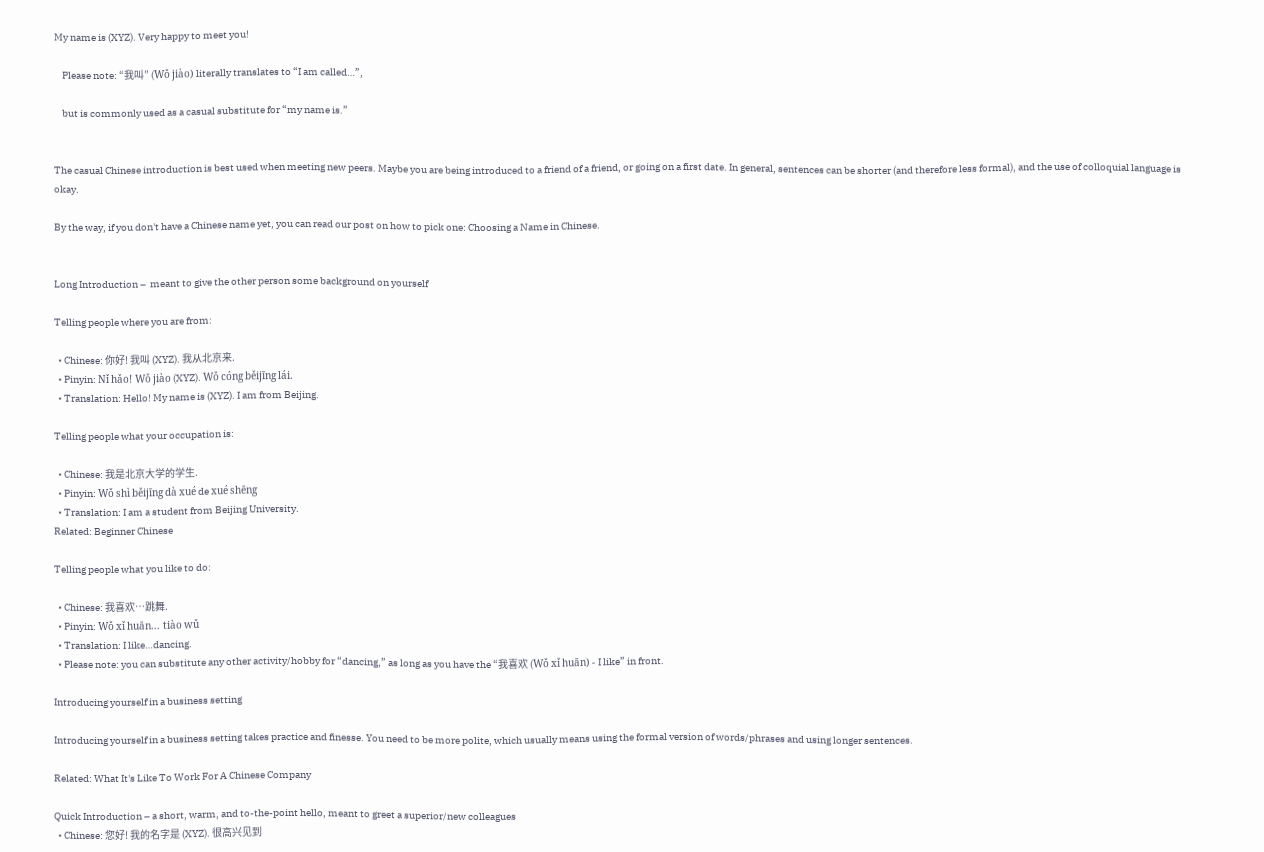My name is (XYZ). Very happy to meet you!

    Please note: “我叫” (Wǒ jiào) literally translates to “I am called…”,

    but is commonly used as a casual substitute for “my name is.”


The casual Chinese introduction is best used when meeting new peers. Maybe you are being introduced to a friend of a friend, or going on a first date. In general, sentences can be shorter (and therefore less formal), and the use of colloquial language is okay.

By the way, if you don't have a Chinese name yet, you can read our post on how to pick one: Choosing a Name in Chinese.


Long Introduction –  meant to give the other person some background on yourself

Telling people where you are from:

  • Chinese: 你好! 我叫 (XYZ). 我从北京来.
  • Pinyin: Nǐ hǎo! Wǒ jiào (XYZ). Wǒ cóng běijīng lái.
  • Translation: Hello! My name is (XYZ). I am from Beijing.

Telling people what your occupation is:

  • Chinese: 我是北京大学的学生.
  • Pinyin: Wǒ shì běijīng dà xué de xué shēng
  • Translation: I am a student from Beijing University.
Related: Beginner Chinese

Telling people what you like to do:

  • Chinese: 我喜欢…跳舞.
  • Pinyin: Wǒ xǐ huān... tiào wǔ
  • Translation: I like…dancing.
  • Please note: you can substitute any other activity/hobby for “dancing,” as long as you have the “我喜欢 (Wǒ xǐ huān) - I like” in front.

Introducing yourself in a business setting

Introducing yourself in a business setting takes practice and finesse. You need to be more polite, which usually means using the formal version of words/phrases and using longer sentences.

Related: What It's Like To Work For A Chinese Company

Quick Introduction – a short, warm, and to-the-point hello, meant to greet a superior/new colleagues
  • Chinese: 您好! 我的名字是 (XYZ). 很高兴见到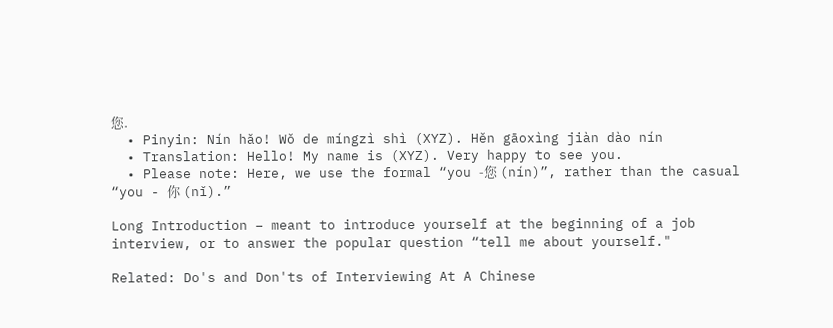您.
  • Pinyin: Nín hǎo! Wǒ de míngzì shì (XYZ). Hěn gāoxìng jiàn dào nín
  • Translation: Hello! My name is (XYZ). Very happy to see you.
  • Please note: Here, we use the formal “you -您 (nín)”, rather than the casual “you - 你 (nǐ).”

Long Introduction – meant to introduce yourself at the beginning of a job interview, or to answer the popular question “tell me about yourself."

Related: Do's and Don'ts of Interviewing At A Chinese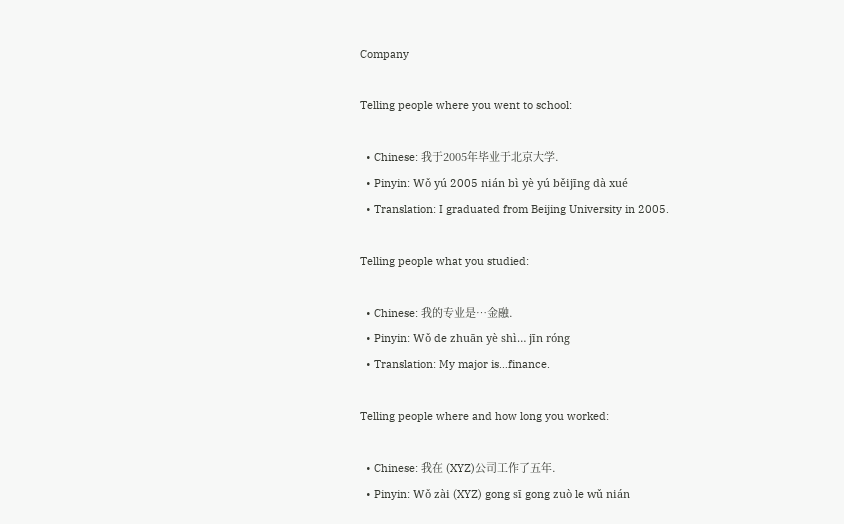Company

Telling people where you went to school:

  • Chinese: 我于2005年毕业于北京大学.
  • Pinyin: Wǒ yú 2005 nián bì yè yú běijīng dà xué
  • Translation: I graduated from Beijing University in 2005.

Telling people what you studied:

  • Chinese: 我的专业是…金融.
  • Pinyin: Wǒ de zhuān yè shì… jīn róng
  • Translation: My major is…finance.

Telling people where and how long you worked:

  • Chinese: 我在 (XYZ)公司工作了五年.
  • Pinyin: Wǒ zài (XYZ) gong sī gong zuò le wǔ nián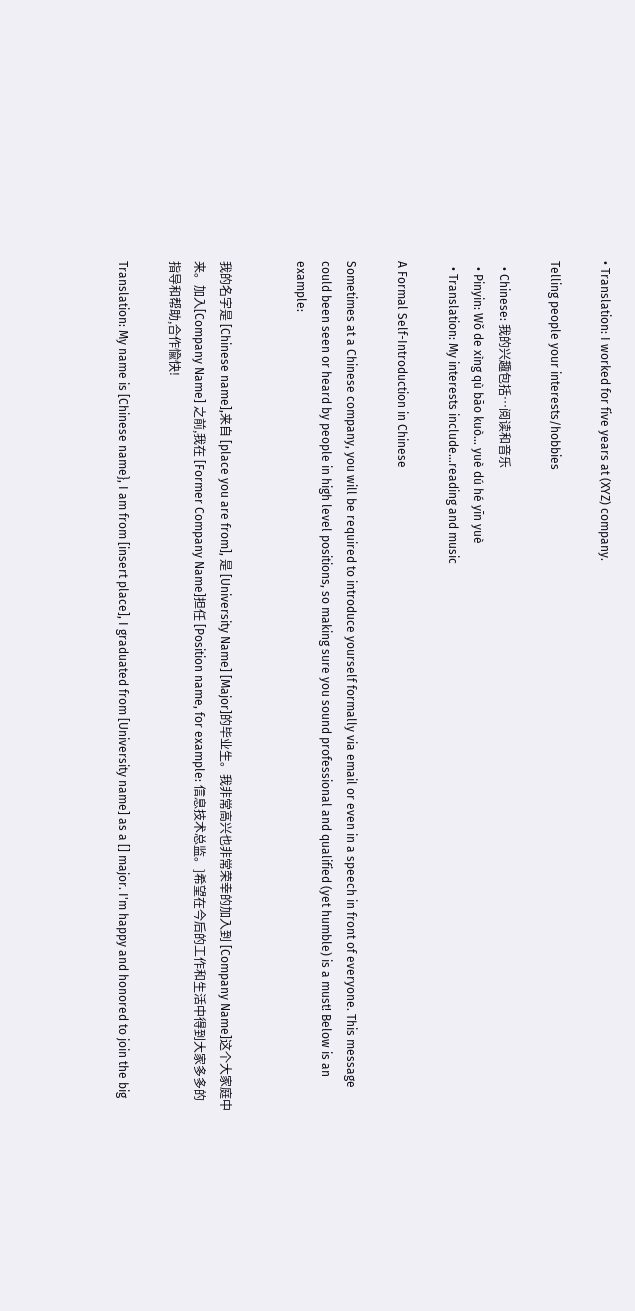• Translation: I worked for five years at (XYZ) company.

Telling people your interests/hobbies

  • Chinese: 我的兴趣包括…阅读和音乐
  • Pinyin: Wǒ de xìng qù bāo kuò… yuè dú hé yīn yuè
  • Translation: My interests include…reading and music

A Formal Self-Introduction in Chinese

Sometimes at a Chinese company, you will be required to introduce yourself formally via email or even in a speech in front of everyone. This message could been seen or heard by people in high level positions, so making sure you sound professional and qualified (yet humble) is a must! Below is an example:


我的名字是 [Chinese name],来自 [place you are from], 是 [University Name] [Major]的毕业生。我非常高兴也非常荣幸的加入到 [Company Name]这个大家庭中来。加入[Company Name] 之前,我在 [Former Company Name]担任 [Position name, for example: 信息技术总监。]希望在今后的工作和生活中得到大家多多的指导和帮助,合作愉快!

Translation: My name is [Chinese name}, I am from [insert place], I graduated from [University name] as a [] major. I'm happy and honored to join the big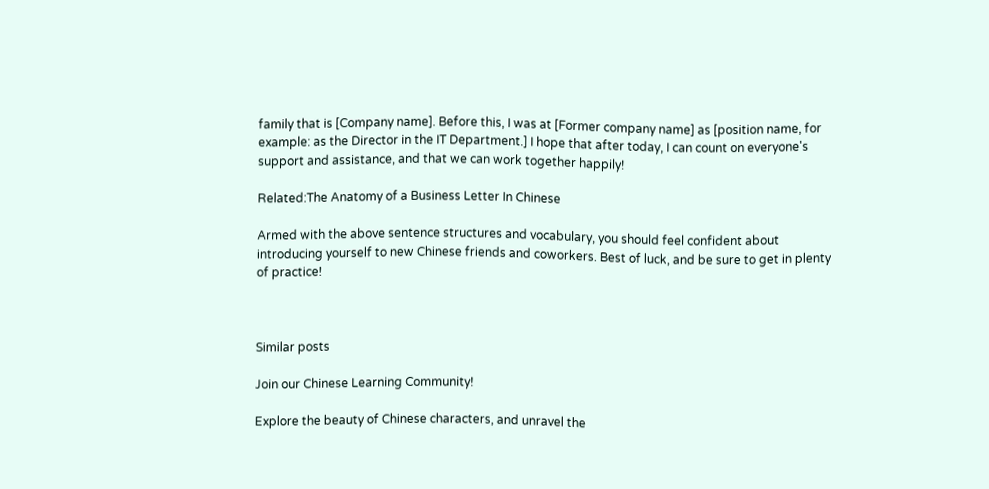family that is [Company name]. Before this, I was at [Former company name] as [position name, for example: as the Director in the IT Department.] I hope that after today, I can count on everyone's support and assistance, and that we can work together happily!

Related:The Anatomy of a Business Letter In Chinese

Armed with the above sentence structures and vocabulary, you should feel confident about introducing yourself to new Chinese friends and coworkers. Best of luck, and be sure to get in plenty of practice!



Similar posts

Join our Chinese Learning Community!

Explore the beauty of Chinese characters, and unravel the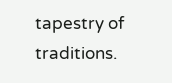tapestry of traditions.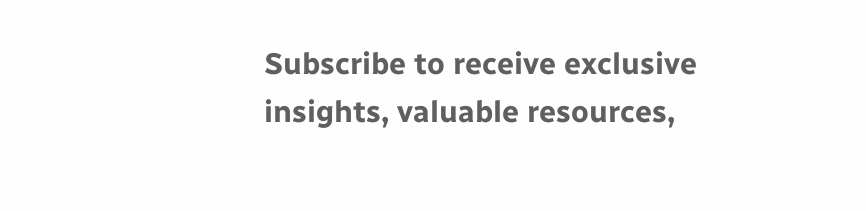Subscribe to receive exclusive insights, valuable resources,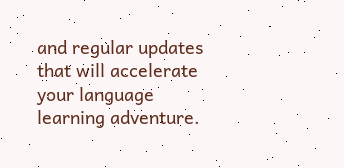and regular updates that will accelerate your language learning adventure.